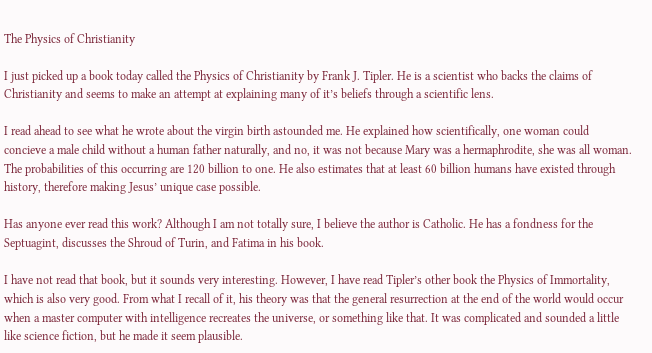The Physics of Christianity

I just picked up a book today called the Physics of Christianity by Frank J. Tipler. He is a scientist who backs the claims of Christianity and seems to make an attempt at explaining many of it’s beliefs through a scientific lens.

I read ahead to see what he wrote about the virgin birth astounded me. He explained how scientifically, one woman could concieve a male child without a human father naturally, and no, it was not because Mary was a hermaphrodite, she was all woman. The probabilities of this occurring are 120 billion to one. He also estimates that at least 60 billion humans have existed through history, therefore making Jesus’ unique case possible.

Has anyone ever read this work? Although I am not totally sure, I believe the author is Catholic. He has a fondness for the Septuagint, discusses the Shroud of Turin, and Fatima in his book.

I have not read that book, but it sounds very interesting. However, I have read Tipler’s other book the Physics of Immortality, which is also very good. From what I recall of it, his theory was that the general resurrection at the end of the world would occur when a master computer with intelligence recreates the universe, or something like that. It was complicated and sounded a little like science fiction, but he made it seem plausible.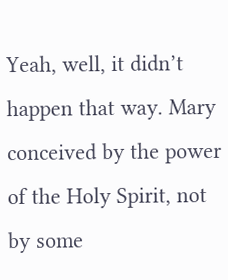Yeah, well, it didn’t happen that way. Mary conceived by the power of the Holy Spirit, not by some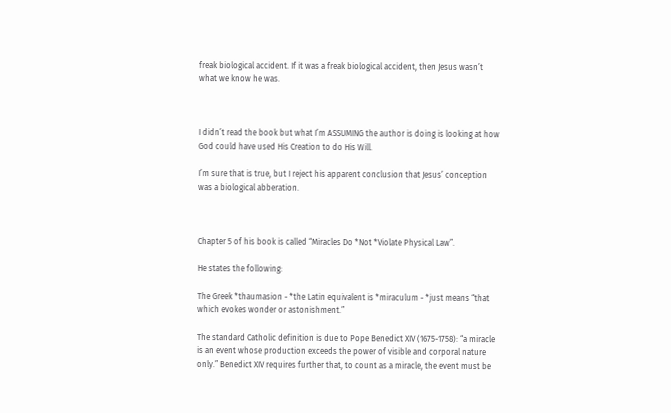freak biological accident. If it was a freak biological accident, then Jesus wasn’t what we know he was.



I didn’t read the book but what I’m ASSUMING the author is doing is looking at how God could have used His Creation to do His Will.

I’m sure that is true, but I reject his apparent conclusion that Jesus’ conception was a biological abberation.



Chapter 5 of his book is called “Miracles Do *Not *Violate Physical Law”.

He states the following:

The Greek *thaumasion - *the Latin equivalent is *miraculum - *just means “that which evokes wonder or astonishment.”

The standard Catholic definition is due to Pope Benedict XIV (1675-1758): “a miracle is an event whose production exceeds the power of visible and corporal nature only.” Benedict XIV requires further that, to count as a miracle, the event must be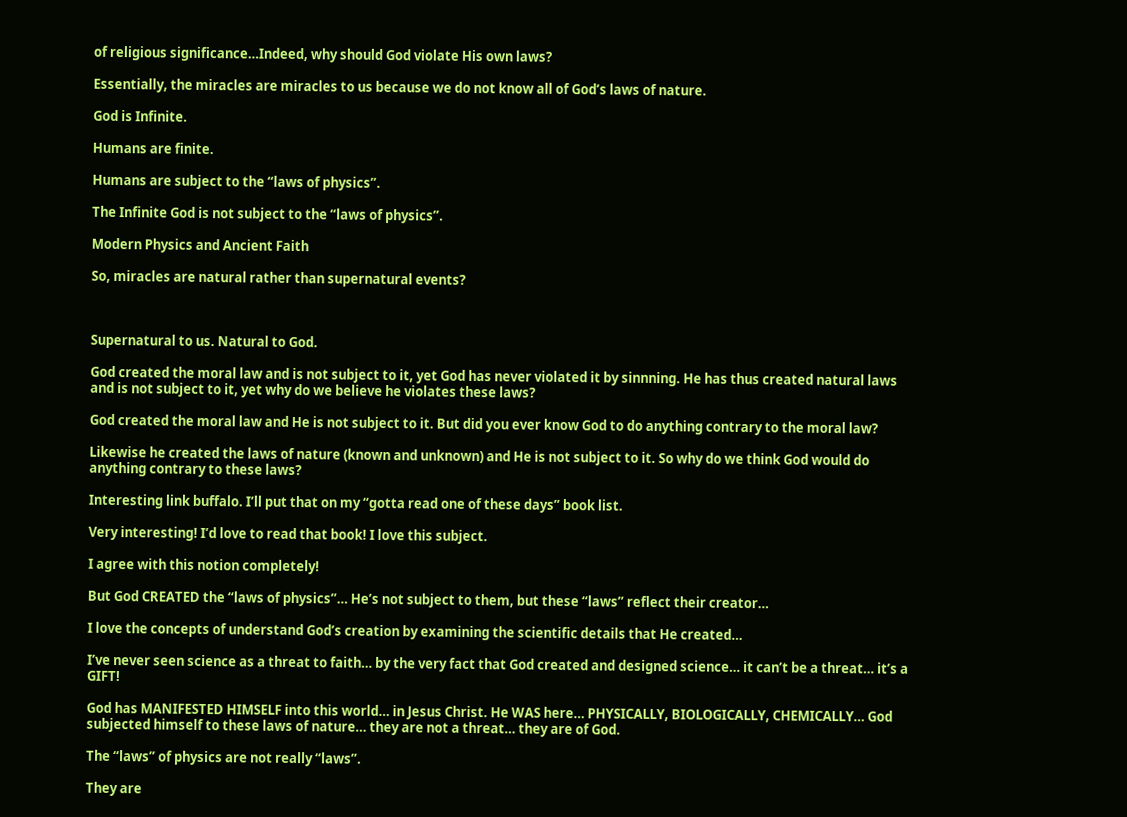of religious significance…Indeed, why should God violate His own laws?

Essentially, the miracles are miracles to us because we do not know all of God’s laws of nature.

God is Infinite.

Humans are finite.

Humans are subject to the “laws of physics”.

The Infinite God is not subject to the “laws of physics”.

Modern Physics and Ancient Faith

So, miracles are natural rather than supernatural events?



Supernatural to us. Natural to God.

God created the moral law and is not subject to it, yet God has never violated it by sinnning. He has thus created natural laws and is not subject to it, yet why do we believe he violates these laws?

God created the moral law and He is not subject to it. But did you ever know God to do anything contrary to the moral law?

Likewise he created the laws of nature (known and unknown) and He is not subject to it. So why do we think God would do anything contrary to these laws?

Interesting link buffalo. I’ll put that on my “gotta read one of these days” book list.

Very interesting! I’d love to read that book! I love this subject.

I agree with this notion completely!

But God CREATED the “laws of physics”… He’s not subject to them, but these “laws” reflect their creator…

I love the concepts of understand God’s creation by examining the scientific details that He created…

I’ve never seen science as a threat to faith… by the very fact that God created and designed science… it can’t be a threat… it’s a GIFT!

God has MANIFESTED HIMSELF into this world… in Jesus Christ. He WAS here… PHYSICALLY, BIOLOGICALLY, CHEMICALLY… God subjected himself to these laws of nature… they are not a threat… they are of God.

The “laws” of physics are not really “laws”.

They are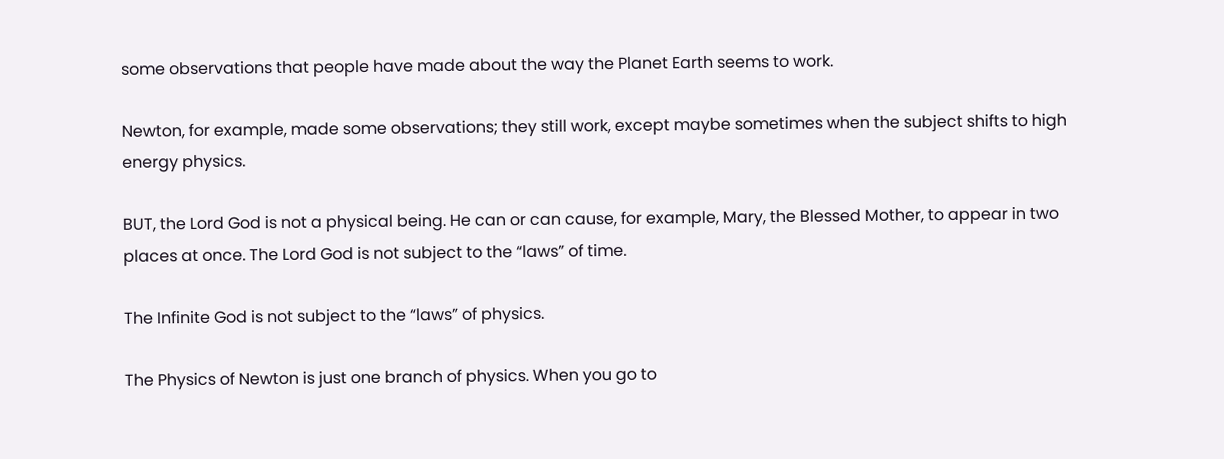some observations that people have made about the way the Planet Earth seems to work.

Newton, for example, made some observations; they still work, except maybe sometimes when the subject shifts to high energy physics.

BUT, the Lord God is not a physical being. He can or can cause, for example, Mary, the Blessed Mother, to appear in two places at once. The Lord God is not subject to the “laws” of time.

The Infinite God is not subject to the “laws” of physics.

The Physics of Newton is just one branch of physics. When you go to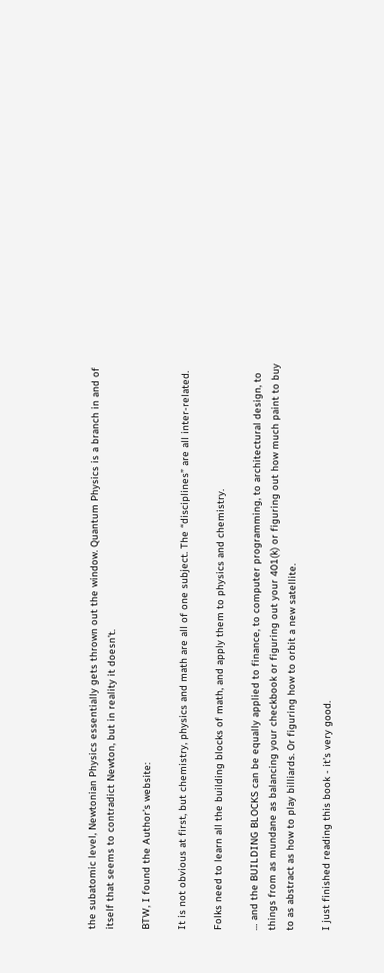the subatomic level, Newtonian Physics essentially gets thrown out the window. Quantum Physics is a branch in and of itself that seems to contradict Newton, but in reality it doesn’t.

BTW, I found the Author’s website:

It is not obvious at first, but chemistry, physics and math are all of one subject. The “disciplines” are all inter-related.

Folks need to learn all the building blocks of math, and apply them to physics and chemistry.

… and the BUILDING BLOCKS can be equally applied to finance, to computer programming, to architectural design, to things from as mundane as balancing your checkbook or figuring out your 401(k) or figuring out how much paint to buy to as abstract as how to play billiards. Or figuring how to orbit a new satellite.

I just finished reading this book - it’s very good.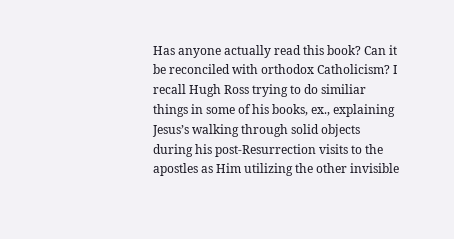Has anyone actually read this book? Can it be reconciled with orthodox Catholicism? I recall Hugh Ross trying to do similiar things in some of his books, ex., explaining Jesus’s walking through solid objects during his post-Resurrection visits to the apostles as Him utilizing the other invisible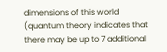dimensions of this world (quantum theory indicates that there may be up to 7 additional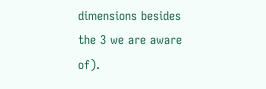dimensions besides the 3 we are aware of).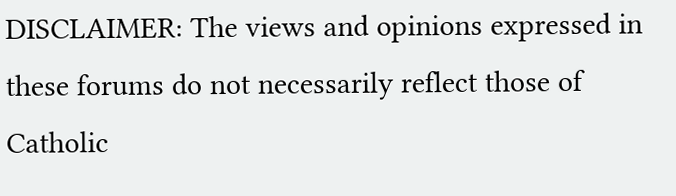DISCLAIMER: The views and opinions expressed in these forums do not necessarily reflect those of Catholic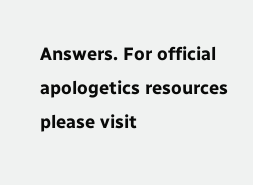Answers. For official apologetics resources please visit